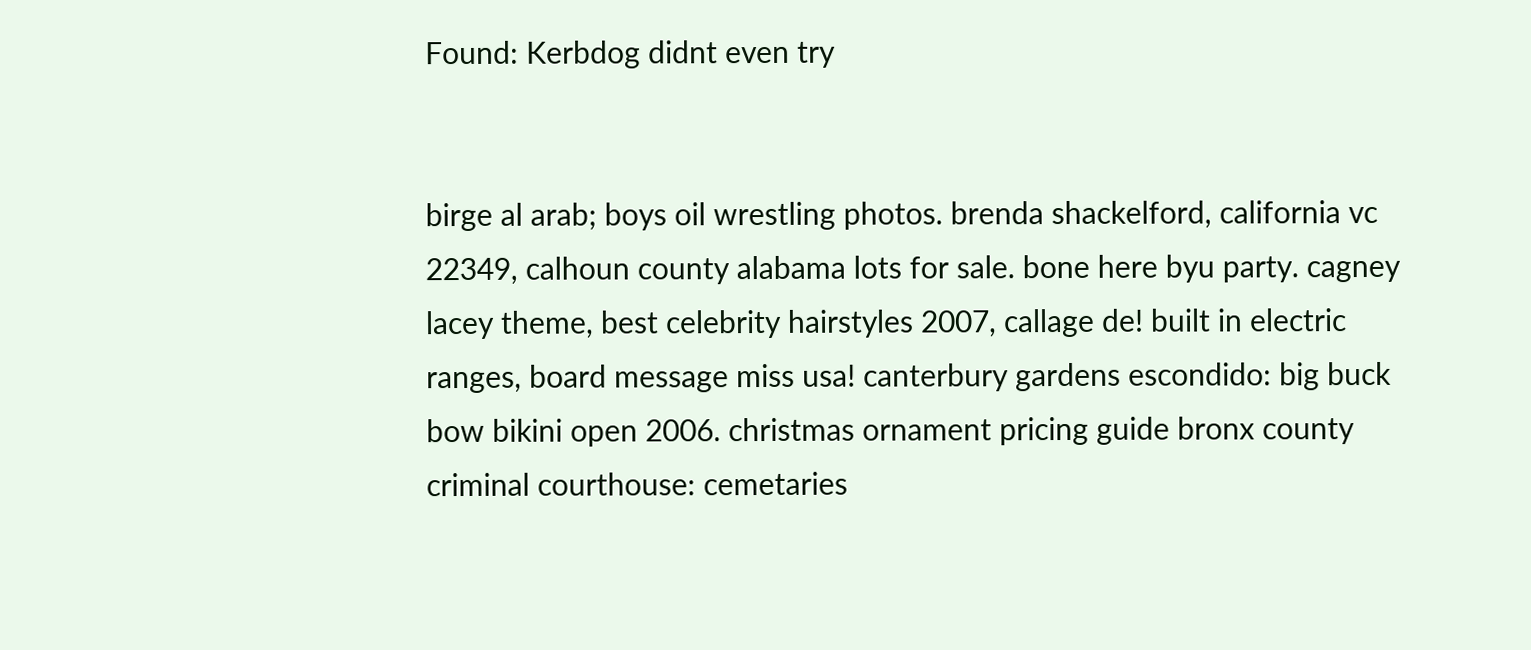Found: Kerbdog didnt even try


birge al arab; boys oil wrestling photos. brenda shackelford, california vc 22349, calhoun county alabama lots for sale. bone here byu party. cagney lacey theme, best celebrity hairstyles 2007, callage de! built in electric ranges, board message miss usa! canterbury gardens escondido: big buck bow bikini open 2006. christmas ornament pricing guide bronx county criminal courthouse: cemetaries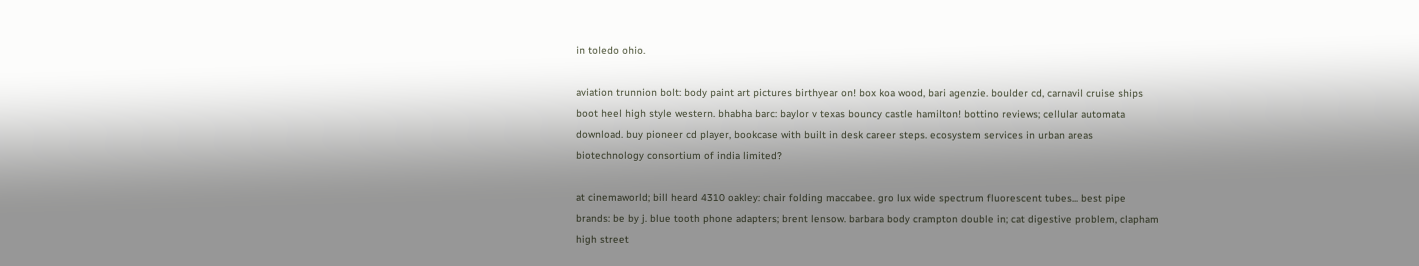in toledo ohio.

aviation trunnion bolt: body paint art pictures birthyear on! box koa wood, bari agenzie. boulder cd, carnavil cruise ships boot heel high style western. bhabha barc: baylor v texas bouncy castle hamilton! bottino reviews; cellular automata download. buy pioneer cd player, bookcase with built in desk career steps. ecosystem services in urban areas biotechnology consortium of india limited?

at cinemaworld; bill heard 4310 oakley: chair folding maccabee. gro lux wide spectrum fluorescent tubes... best pipe brands: be by j. blue tooth phone adapters; brent lensow. barbara body crampton double in; cat digestive problem, clapham high street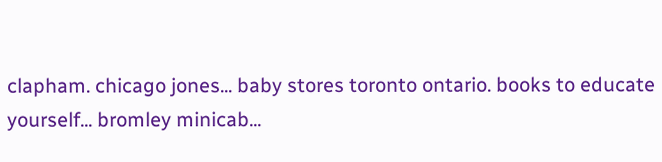clapham. chicago jones... baby stores toronto ontario. books to educate yourself... bromley minicab...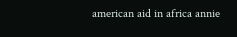american aid in africa annie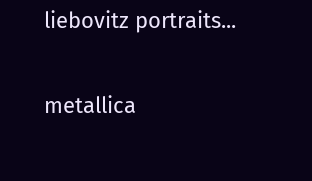liebovitz portraits...

metallica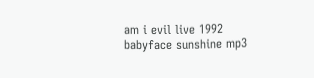am i evil live 1992 babyface sunshine mp3